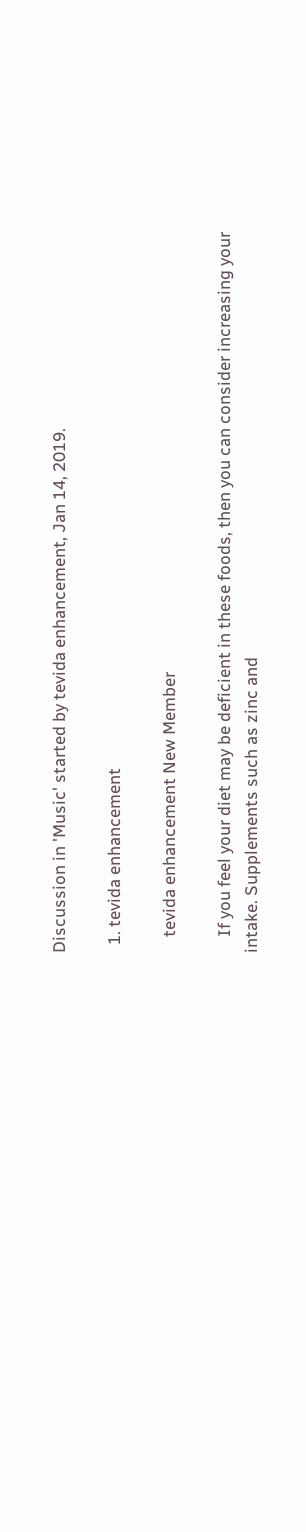Discussion in 'Music' started by tevida enhancement, Jan 14, 2019.

  1. tevida enhancement

    tevida enhancement New Member

    If you feel your diet may be deficient in these foods, then you can consider increasing your intake. Supplements such as zinc and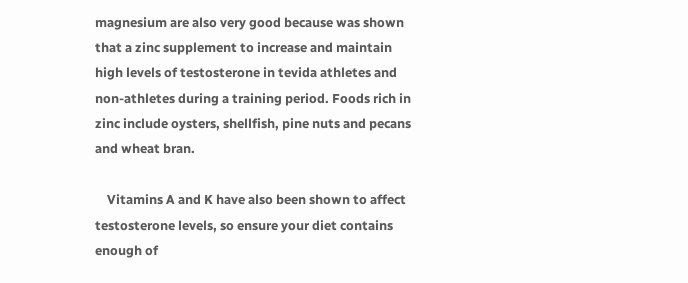magnesium are also very good because was shown that a zinc supplement to increase and maintain high levels of testosterone in tevida athletes and non-athletes during a training period. Foods rich in zinc include oysters, shellfish, pine nuts and pecans and wheat bran.

    Vitamins A and K have also been shown to affect testosterone levels, so ensure your diet contains enough of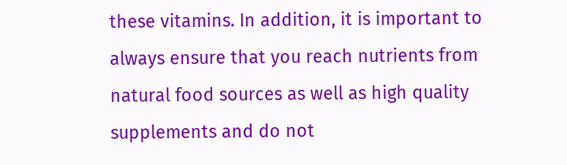these vitamins. In addition, it is important to always ensure that you reach nutrients from natural food sources as well as high quality supplements and do not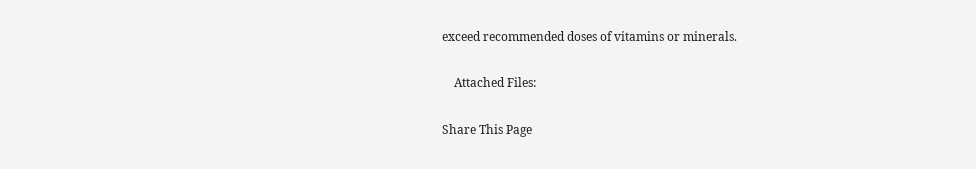exceed recommended doses of vitamins or minerals.

    Attached Files:

Share This Page